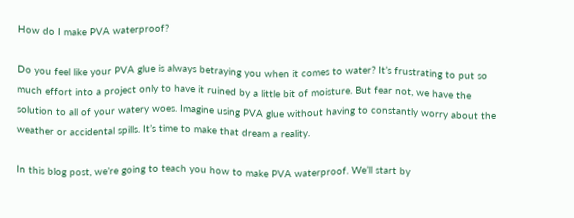How do I make PVA waterproof?

Do you feel like your PVA glue is always betraying you when it comes to water? It’s frustrating to put so much effort into a project only to have it ruined by a little bit of moisture. But fear not, we have the solution to all of your watery woes. Imagine using PVA glue without having to constantly worry about the weather or accidental spills. It’s time to make that dream a reality.

In this blog post, we’re going to teach you how to make PVA waterproof. We’ll start by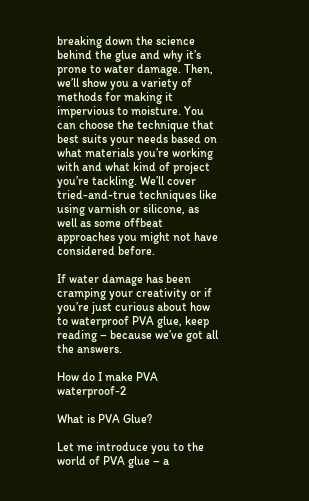breaking down the science behind the glue and why it’s prone to water damage. Then, we’ll show you a variety of methods for making it impervious to moisture. You can choose the technique that best suits your needs based on what materials you’re working with and what kind of project you’re tackling. We’ll cover tried-and-true techniques like using varnish or silicone, as well as some offbeat approaches you might not have considered before.

If water damage has been cramping your creativity or if you’re just curious about how to waterproof PVA glue, keep reading – because we’ve got all the answers.

How do I make PVA waterproof-2

What is PVA Glue?

Let me introduce you to the world of PVA glue – a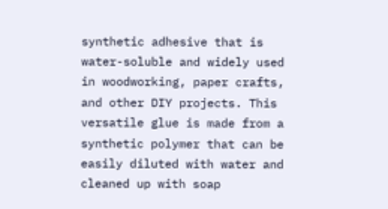synthetic adhesive that is water-soluble and widely used in woodworking, paper crafts, and other DIY projects. This versatile glue is made from a synthetic polymer that can be easily diluted with water and cleaned up with soap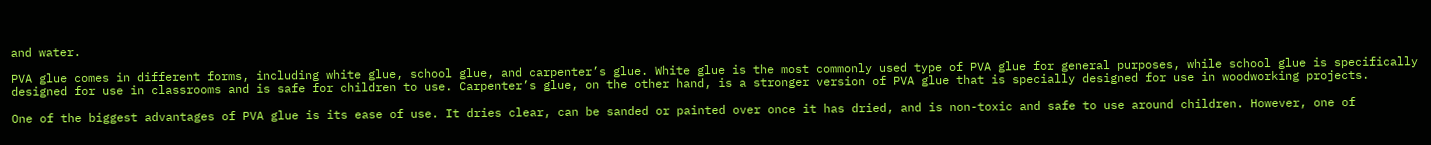and water.

PVA glue comes in different forms, including white glue, school glue, and carpenter’s glue. White glue is the most commonly used type of PVA glue for general purposes, while school glue is specifically designed for use in classrooms and is safe for children to use. Carpenter’s glue, on the other hand, is a stronger version of PVA glue that is specially designed for use in woodworking projects.

One of the biggest advantages of PVA glue is its ease of use. It dries clear, can be sanded or painted over once it has dried, and is non-toxic and safe to use around children. However, one of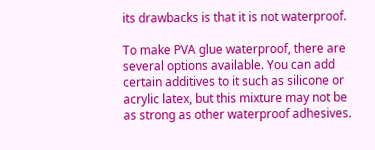its drawbacks is that it is not waterproof.

To make PVA glue waterproof, there are several options available. You can add certain additives to it such as silicone or acrylic latex, but this mixture may not be as strong as other waterproof adhesives.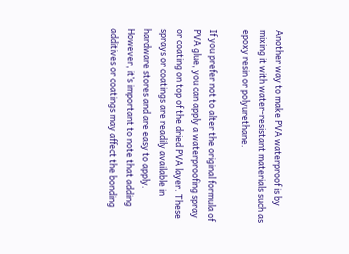Another way to make PVA waterproof is by mixing it with water-resistant materials such as epoxy resin or polyurethane.

If you prefer not to alter the original formula of PVA glue, you can apply a waterproofing spray or coating on top of the dried PVA layer. These sprays or coatings are readily available in hardware stores and are easy to apply. However, it’s important to note that adding additives or coatings may affect the bonding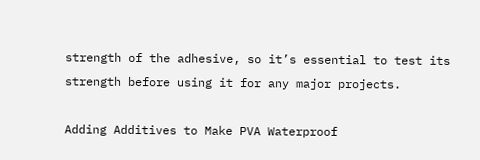strength of the adhesive, so it’s essential to test its strength before using it for any major projects.

Adding Additives to Make PVA Waterproof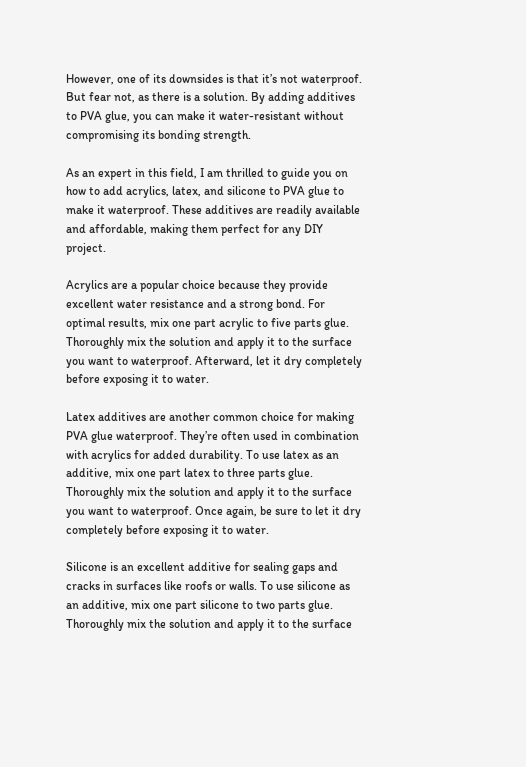However, one of its downsides is that it’s not waterproof. But fear not, as there is a solution. By adding additives to PVA glue, you can make it water-resistant without compromising its bonding strength.

As an expert in this field, I am thrilled to guide you on how to add acrylics, latex, and silicone to PVA glue to make it waterproof. These additives are readily available and affordable, making them perfect for any DIY project.

Acrylics are a popular choice because they provide excellent water resistance and a strong bond. For optimal results, mix one part acrylic to five parts glue. Thoroughly mix the solution and apply it to the surface you want to waterproof. Afterward, let it dry completely before exposing it to water.

Latex additives are another common choice for making PVA glue waterproof. They’re often used in combination with acrylics for added durability. To use latex as an additive, mix one part latex to three parts glue. Thoroughly mix the solution and apply it to the surface you want to waterproof. Once again, be sure to let it dry completely before exposing it to water.

Silicone is an excellent additive for sealing gaps and cracks in surfaces like roofs or walls. To use silicone as an additive, mix one part silicone to two parts glue. Thoroughly mix the solution and apply it to the surface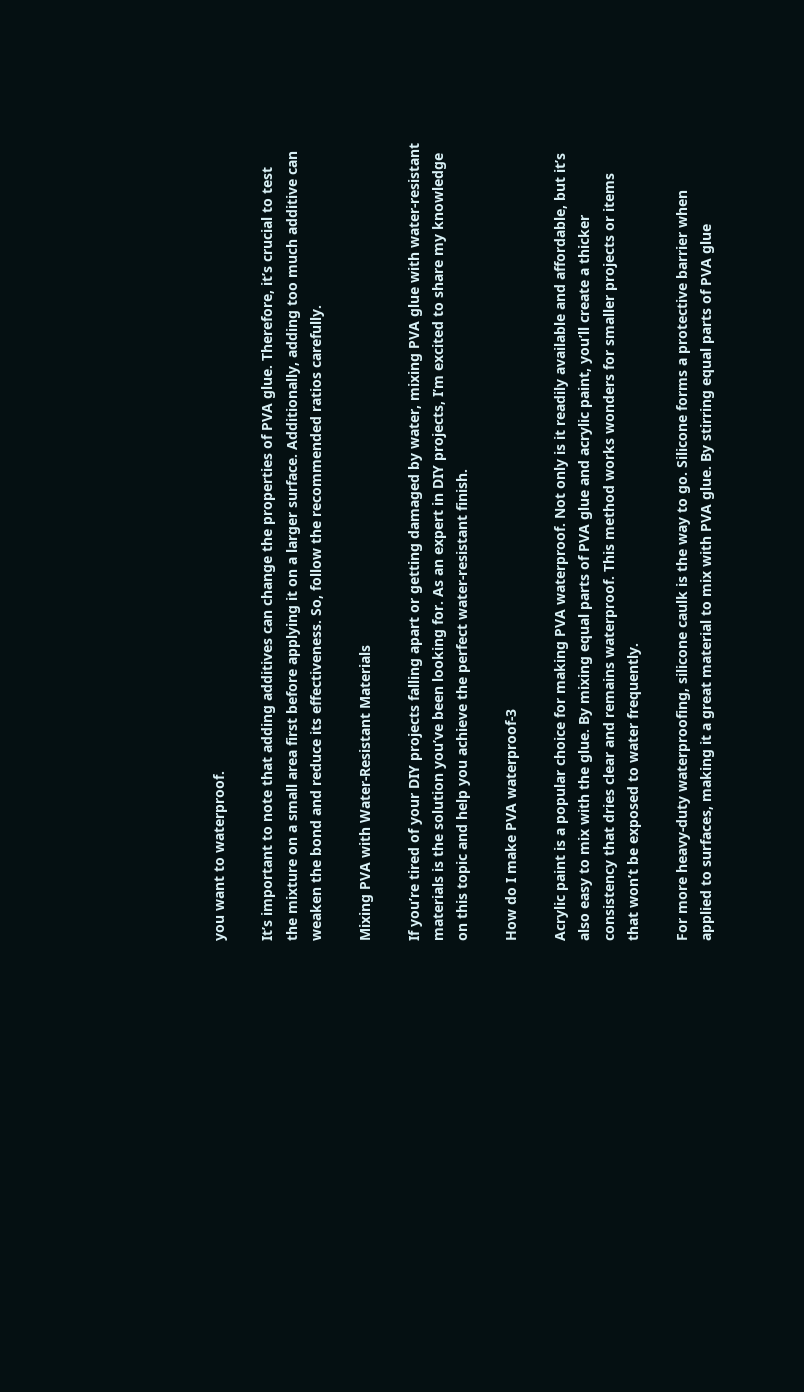you want to waterproof.

It’s important to note that adding additives can change the properties of PVA glue. Therefore, it’s crucial to test the mixture on a small area first before applying it on a larger surface. Additionally, adding too much additive can weaken the bond and reduce its effectiveness. So, follow the recommended ratios carefully.

Mixing PVA with Water-Resistant Materials

If you’re tired of your DIY projects falling apart or getting damaged by water, mixing PVA glue with water-resistant materials is the solution you’ve been looking for. As an expert in DIY projects, I’m excited to share my knowledge on this topic and help you achieve the perfect water-resistant finish.

How do I make PVA waterproof-3

Acrylic paint is a popular choice for making PVA waterproof. Not only is it readily available and affordable, but it’s also easy to mix with the glue. By mixing equal parts of PVA glue and acrylic paint, you’ll create a thicker consistency that dries clear and remains waterproof. This method works wonders for smaller projects or items that won’t be exposed to water frequently.

For more heavy-duty waterproofing, silicone caulk is the way to go. Silicone forms a protective barrier when applied to surfaces, making it a great material to mix with PVA glue. By stirring equal parts of PVA glue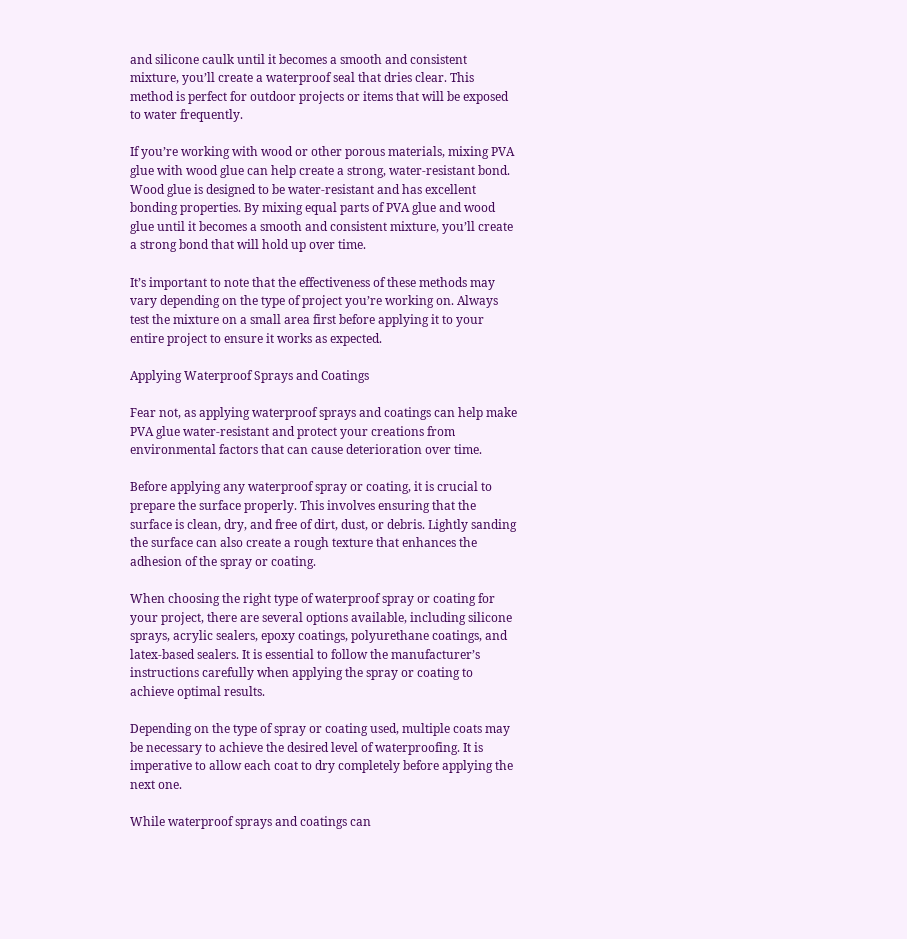and silicone caulk until it becomes a smooth and consistent mixture, you’ll create a waterproof seal that dries clear. This method is perfect for outdoor projects or items that will be exposed to water frequently.

If you’re working with wood or other porous materials, mixing PVA glue with wood glue can help create a strong, water-resistant bond. Wood glue is designed to be water-resistant and has excellent bonding properties. By mixing equal parts of PVA glue and wood glue until it becomes a smooth and consistent mixture, you’ll create a strong bond that will hold up over time.

It’s important to note that the effectiveness of these methods may vary depending on the type of project you’re working on. Always test the mixture on a small area first before applying it to your entire project to ensure it works as expected.

Applying Waterproof Sprays and Coatings

Fear not, as applying waterproof sprays and coatings can help make PVA glue water-resistant and protect your creations from environmental factors that can cause deterioration over time.

Before applying any waterproof spray or coating, it is crucial to prepare the surface properly. This involves ensuring that the surface is clean, dry, and free of dirt, dust, or debris. Lightly sanding the surface can also create a rough texture that enhances the adhesion of the spray or coating.

When choosing the right type of waterproof spray or coating for your project, there are several options available, including silicone sprays, acrylic sealers, epoxy coatings, polyurethane coatings, and latex-based sealers. It is essential to follow the manufacturer’s instructions carefully when applying the spray or coating to achieve optimal results.

Depending on the type of spray or coating used, multiple coats may be necessary to achieve the desired level of waterproofing. It is imperative to allow each coat to dry completely before applying the next one.

While waterproof sprays and coatings can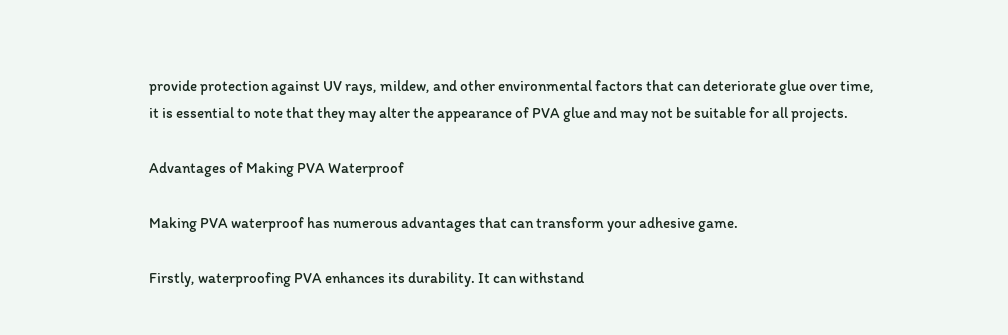provide protection against UV rays, mildew, and other environmental factors that can deteriorate glue over time, it is essential to note that they may alter the appearance of PVA glue and may not be suitable for all projects.

Advantages of Making PVA Waterproof

Making PVA waterproof has numerous advantages that can transform your adhesive game.

Firstly, waterproofing PVA enhances its durability. It can withstand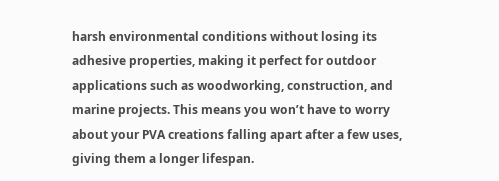harsh environmental conditions without losing its adhesive properties, making it perfect for outdoor applications such as woodworking, construction, and marine projects. This means you won’t have to worry about your PVA creations falling apart after a few uses, giving them a longer lifespan.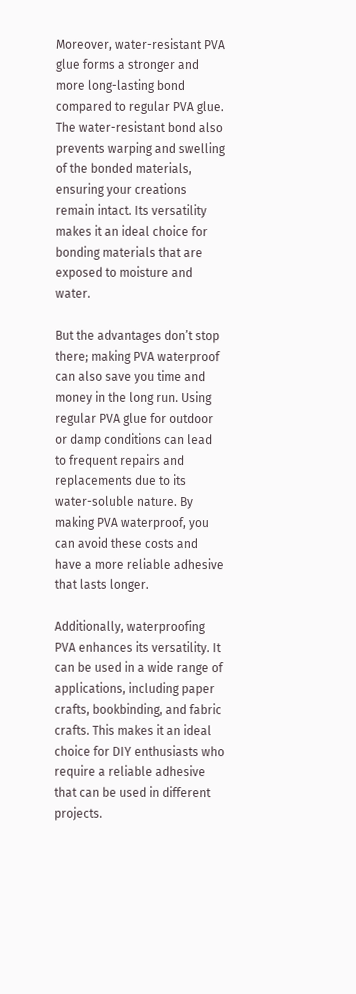Moreover, water-resistant PVA glue forms a stronger and more long-lasting bond compared to regular PVA glue. The water-resistant bond also prevents warping and swelling of the bonded materials, ensuring your creations remain intact. Its versatility makes it an ideal choice for bonding materials that are exposed to moisture and water.

But the advantages don’t stop there; making PVA waterproof can also save you time and money in the long run. Using regular PVA glue for outdoor or damp conditions can lead to frequent repairs and replacements due to its water-soluble nature. By making PVA waterproof, you can avoid these costs and have a more reliable adhesive that lasts longer.

Additionally, waterproofing PVA enhances its versatility. It can be used in a wide range of applications, including paper crafts, bookbinding, and fabric crafts. This makes it an ideal choice for DIY enthusiasts who require a reliable adhesive that can be used in different projects.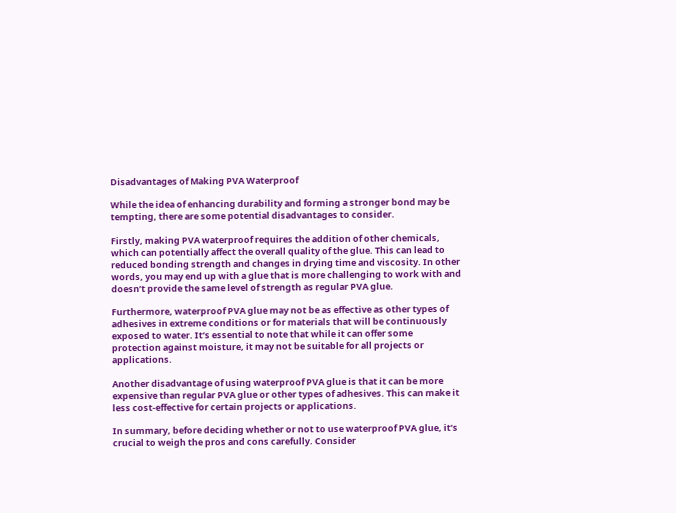Disadvantages of Making PVA Waterproof

While the idea of enhancing durability and forming a stronger bond may be tempting, there are some potential disadvantages to consider.

Firstly, making PVA waterproof requires the addition of other chemicals, which can potentially affect the overall quality of the glue. This can lead to reduced bonding strength and changes in drying time and viscosity. In other words, you may end up with a glue that is more challenging to work with and doesn’t provide the same level of strength as regular PVA glue.

Furthermore, waterproof PVA glue may not be as effective as other types of adhesives in extreme conditions or for materials that will be continuously exposed to water. It’s essential to note that while it can offer some protection against moisture, it may not be suitable for all projects or applications.

Another disadvantage of using waterproof PVA glue is that it can be more expensive than regular PVA glue or other types of adhesives. This can make it less cost-effective for certain projects or applications.

In summary, before deciding whether or not to use waterproof PVA glue, it’s crucial to weigh the pros and cons carefully. Consider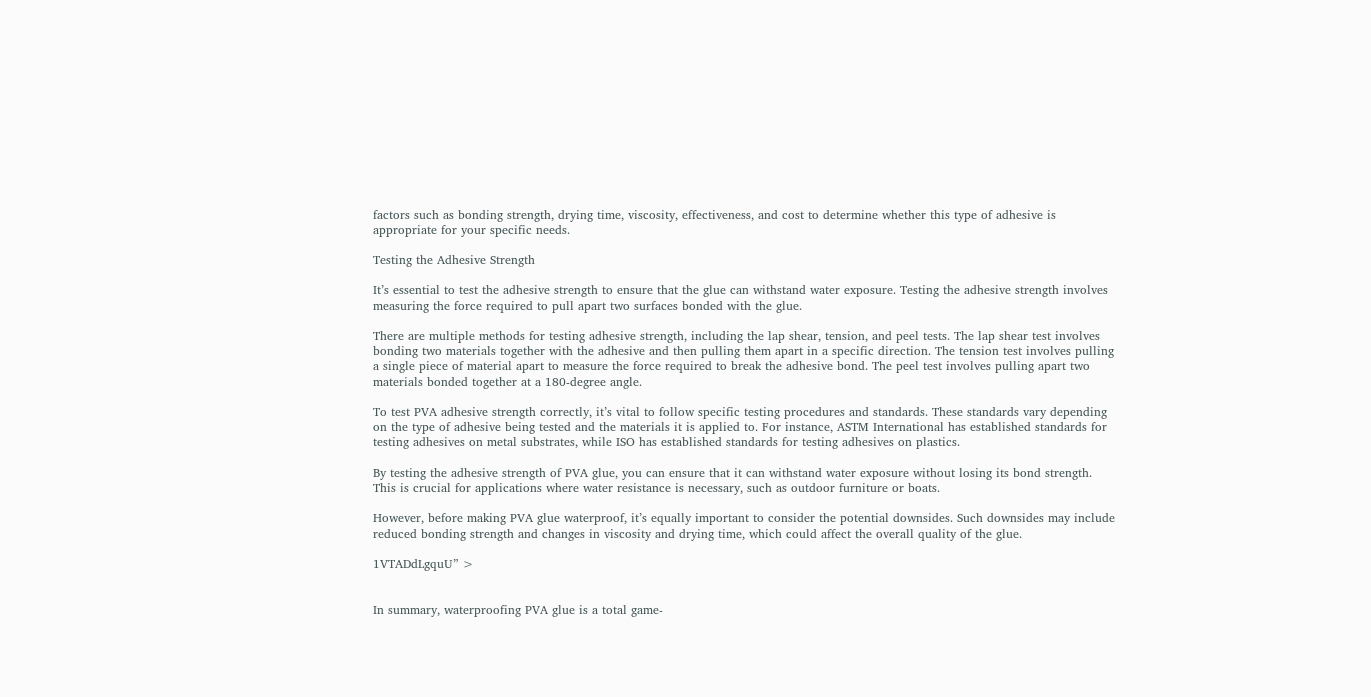factors such as bonding strength, drying time, viscosity, effectiveness, and cost to determine whether this type of adhesive is appropriate for your specific needs.

Testing the Adhesive Strength

It’s essential to test the adhesive strength to ensure that the glue can withstand water exposure. Testing the adhesive strength involves measuring the force required to pull apart two surfaces bonded with the glue.

There are multiple methods for testing adhesive strength, including the lap shear, tension, and peel tests. The lap shear test involves bonding two materials together with the adhesive and then pulling them apart in a specific direction. The tension test involves pulling a single piece of material apart to measure the force required to break the adhesive bond. The peel test involves pulling apart two materials bonded together at a 180-degree angle.

To test PVA adhesive strength correctly, it’s vital to follow specific testing procedures and standards. These standards vary depending on the type of adhesive being tested and the materials it is applied to. For instance, ASTM International has established standards for testing adhesives on metal substrates, while ISO has established standards for testing adhesives on plastics.

By testing the adhesive strength of PVA glue, you can ensure that it can withstand water exposure without losing its bond strength. This is crucial for applications where water resistance is necessary, such as outdoor furniture or boats.

However, before making PVA glue waterproof, it’s equally important to consider the potential downsides. Such downsides may include reduced bonding strength and changes in viscosity and drying time, which could affect the overall quality of the glue.

1VTADdLgquU” >


In summary, waterproofing PVA glue is a total game-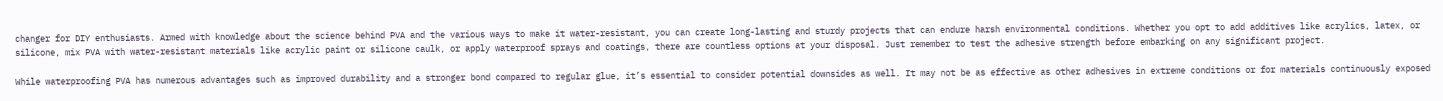changer for DIY enthusiasts. Armed with knowledge about the science behind PVA and the various ways to make it water-resistant, you can create long-lasting and sturdy projects that can endure harsh environmental conditions. Whether you opt to add additives like acrylics, latex, or silicone, mix PVA with water-resistant materials like acrylic paint or silicone caulk, or apply waterproof sprays and coatings, there are countless options at your disposal. Just remember to test the adhesive strength before embarking on any significant project.

While waterproofing PVA has numerous advantages such as improved durability and a stronger bond compared to regular glue, it’s essential to consider potential downsides as well. It may not be as effective as other adhesives in extreme conditions or for materials continuously exposed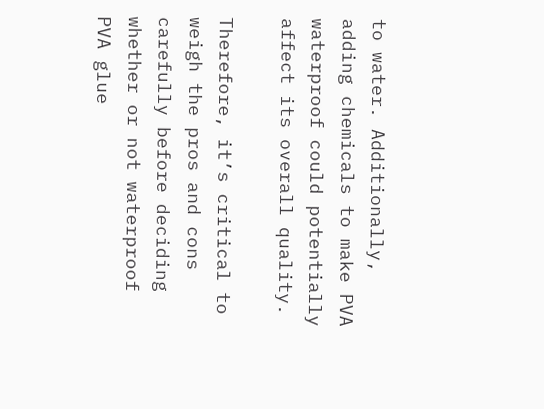to water. Additionally, adding chemicals to make PVA waterproof could potentially affect its overall quality.

Therefore, it’s critical to weigh the pros and cons carefully before deciding whether or not waterproof PVA glue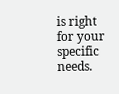is right for your specific needs.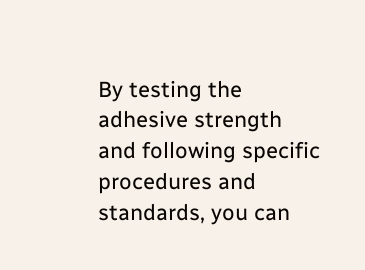By testing the adhesive strength and following specific procedures and standards, you can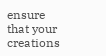ensure that your creations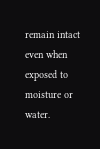remain intact even when exposed to moisture or water.